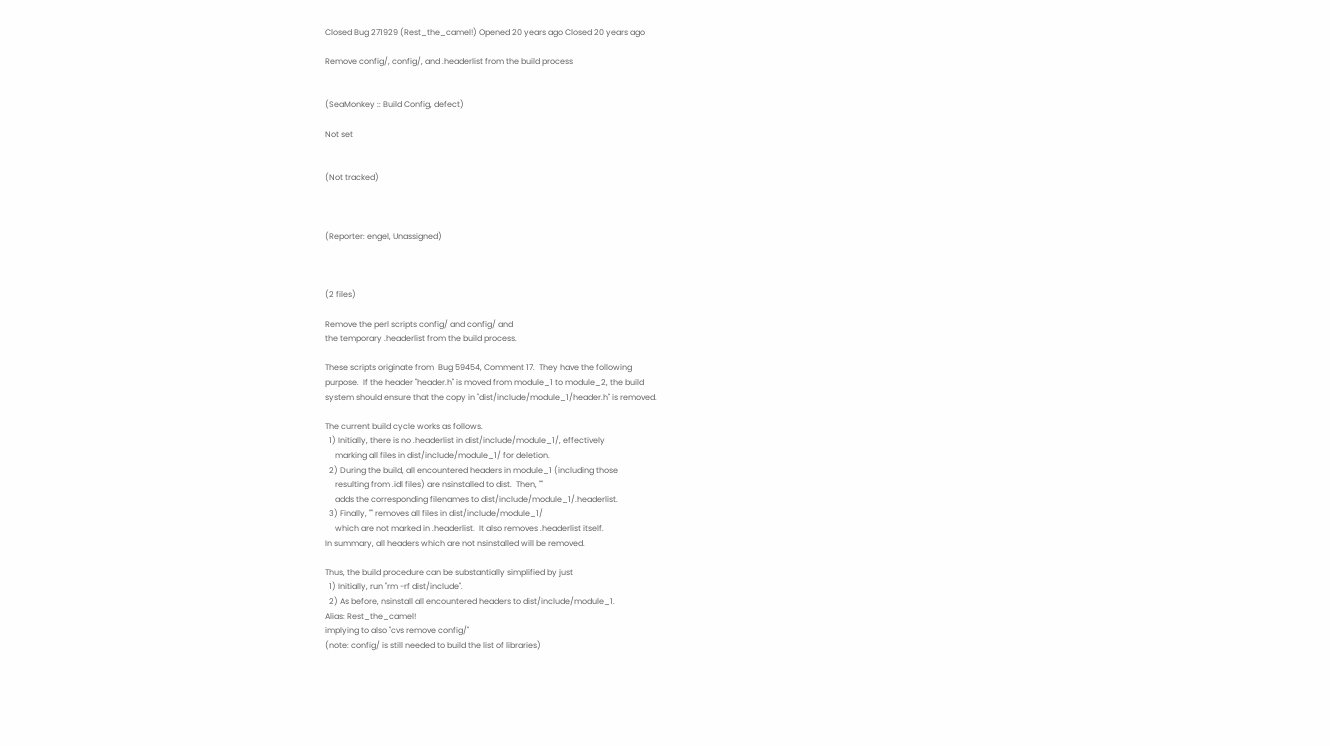Closed Bug 271929 (Rest_the_camel!) Opened 20 years ago Closed 20 years ago

Remove config/, config/, and .headerlist from the build process


(SeaMonkey :: Build Config, defect)

Not set


(Not tracked)



(Reporter: engel, Unassigned)



(2 files)

Remove the perl scripts config/ and config/ and
the temporary .headerlist from the build process.

These scripts originate from  Bug 59454, Comment 17.  They have the following
purpose.  If the header "header.h" is moved from module_1 to module_2, the build
system should ensure that the copy in "dist/include/module_1/header.h" is removed.

The current build cycle works as follows.
  1) Initially, there is no .headerlist in dist/include/module_1/, effectively
     marking all files in dist/include/module_1/ for deletion.
  2) During the build, all encountered headers in module_1 (including those
     resulting from .idl files) are nsinstalled to dist.  Then, ""
     adds the corresponding filenames to dist/include/module_1/.headerlist.
  3) Finally, "" removes all files in dist/include/module_1/
     which are not marked in .headerlist.  It also removes .headerlist itself.
In summary, all headers which are not nsinstalled will be removed.

Thus, the build procedure can be substantially simplified by just
  1) Initially, run "rm -rf dist/include".
  2) As before, nsinstall all encountered headers to dist/include/module_1.
Alias: Rest_the_camel!
implying to also "cvs remove config/"
(note: config/ is still needed to build the list of libraries)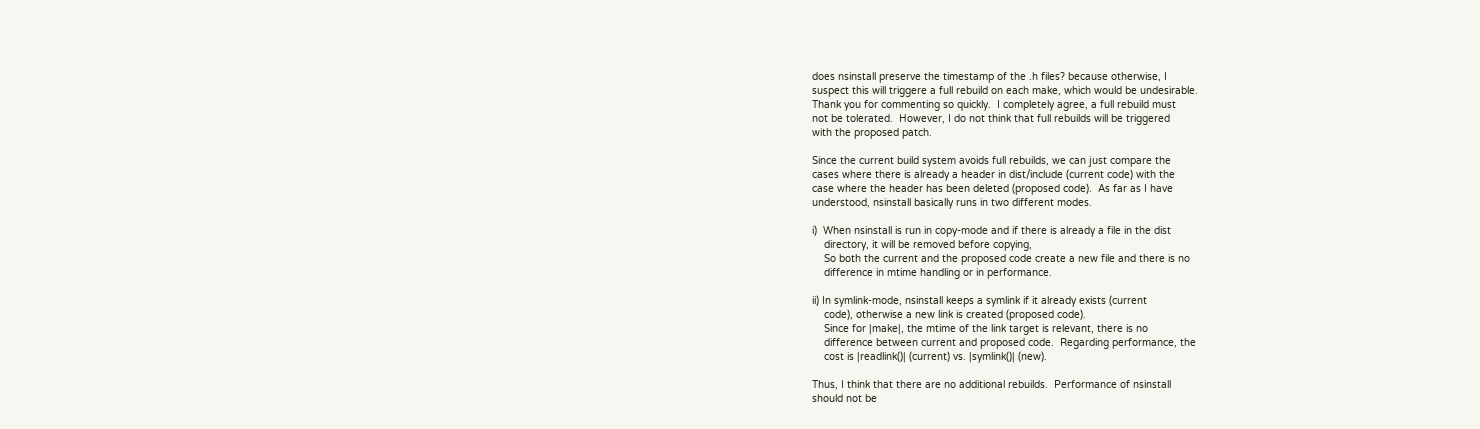does nsinstall preserve the timestamp of the .h files? because otherwise, I
suspect this will triggere a full rebuild on each make, which would be undesirable.
Thank you for commenting so quickly.  I completely agree, a full rebuild must
not be tolerated.  However, I do not think that full rebuilds will be triggered
with the proposed patch.

Since the current build system avoids full rebuilds, we can just compare the
cases where there is already a header in dist/include (current code) with the
case where the header has been deleted (proposed code).  As far as I have
understood, nsinstall basically runs in two different modes.

i)  When nsinstall is run in copy-mode and if there is already a file in the dist
    directory, it will be removed before copying,
    So both the current and the proposed code create a new file and there is no
    difference in mtime handling or in performance.

ii) In symlink-mode, nsinstall keeps a symlink if it already exists (current
    code), otherwise a new link is created (proposed code).
    Since for |make|, the mtime of the link target is relevant, there is no
    difference between current and proposed code.  Regarding performance, the
    cost is |readlink()| (current) vs. |symlink()| (new).

Thus, I think that there are no additional rebuilds.  Performance of nsinstall
should not be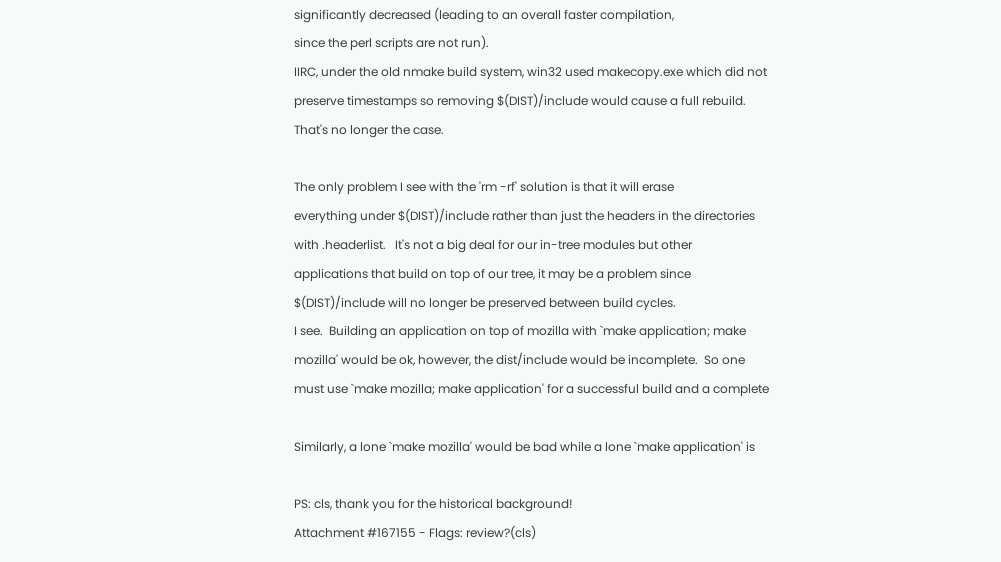significantly decreased (leading to an overall faster compilation,
since the perl scripts are not run).
IIRC, under the old nmake build system, win32 used makecopy.exe which did not
preserve timestamps so removing $(DIST)/include would cause a full rebuild.
That's no longer the case.

The only problem I see with the 'rm -rf' solution is that it will erase
everything under $(DIST)/include rather than just the headers in the directories
with .headerlist.   It's not a big deal for our in-tree modules but other
applications that build on top of our tree, it may be a problem since
$(DIST)/include will no longer be preserved between build cycles.
I see.  Building an application on top of mozilla with `make application; make
mozilla' would be ok, however, the dist/include would be incomplete.  So one
must use `make mozilla; make application' for a successful build and a complete

Similarly, a lone `make mozilla' would be bad while a lone `make application' is

PS: cls, thank you for the historical background!
Attachment #167155 - Flags: review?(cls)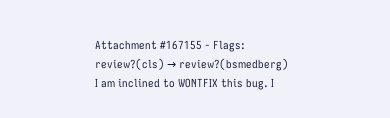Attachment #167155 - Flags: review?(cls) → review?(bsmedberg)
I am inclined to WONTFIX this bug. I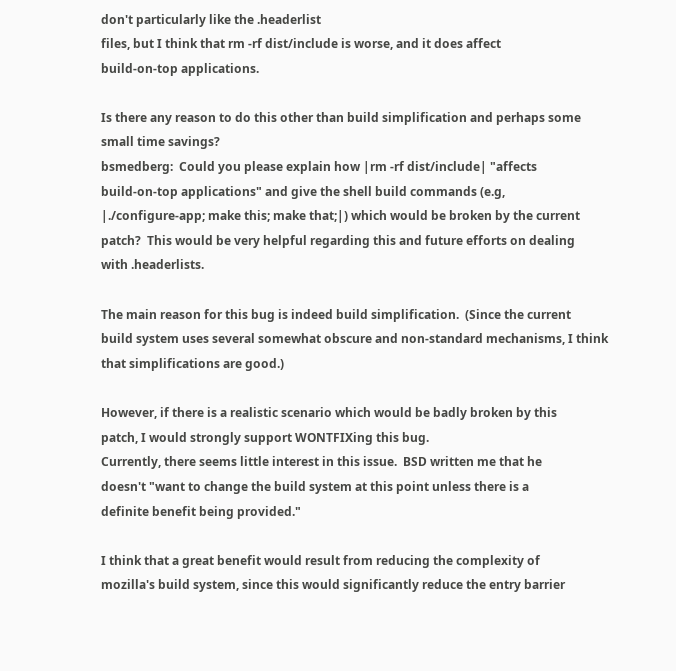don't particularly like the .headerlist
files, but I think that rm -rf dist/include is worse, and it does affect
build-on-top applications.

Is there any reason to do this other than build simplification and perhaps some
small time savings?
bsmedberg:  Could you please explain how |rm -rf dist/include| "affects
build-on-top applications" and give the shell build commands (e.g,
|./configure-app; make this; make that;|) which would be broken by the current
patch?  This would be very helpful regarding this and future efforts on dealing
with .headerlists.

The main reason for this bug is indeed build simplification.  (Since the current
build system uses several somewhat obscure and non-standard mechanisms, I think
that simplifications are good.)

However, if there is a realistic scenario which would be badly broken by this
patch, I would strongly support WONTFIXing this bug.
Currently, there seems little interest in this issue.  BSD written me that he
doesn't "want to change the build system at this point unless there is a
definite benefit being provided."

I think that a great benefit would result from reducing the complexity of
mozilla's build system, since this would significantly reduce the entry barrier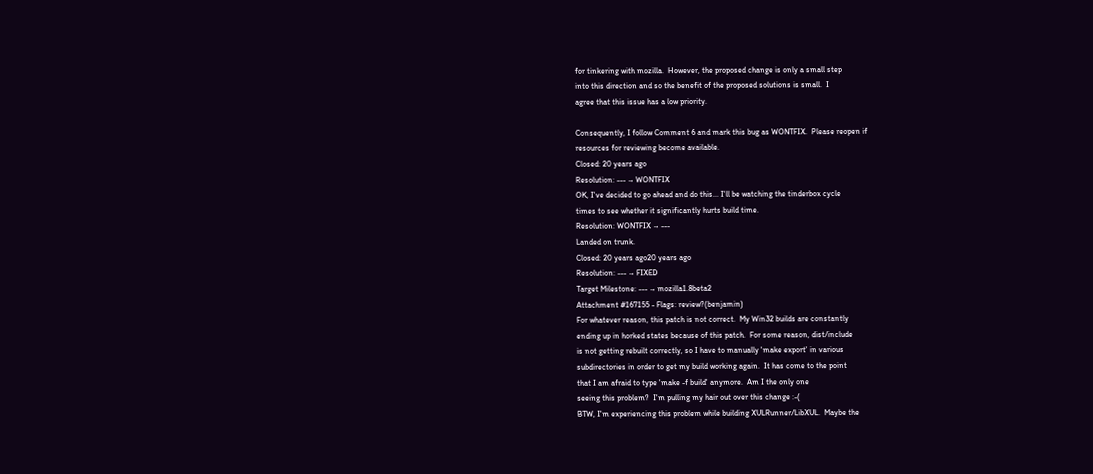for tinkering with mozilla.  However, the proposed change is only a small step
into this direction and so the benefit of the proposed solutions is small.  I
agree that this issue has a low priority.

Consequently, I follow Comment 6 and mark this bug as WONTFIX.  Please reopen if
resources for reviewing become available.
Closed: 20 years ago
Resolution: --- → WONTFIX
OK, I've decided to go ahead and do this... I'll be watching the tinderbox cycle
times to see whether it significantly hurts build time.
Resolution: WONTFIX → ---
Landed on trunk.
Closed: 20 years ago20 years ago
Resolution: --- → FIXED
Target Milestone: --- → mozilla1.8beta2
Attachment #167155 - Flags: review?(benjamin)
For whatever reason, this patch is not correct.  My Win32 builds are constantly
ending up in horked states because of this patch.  For some reason, dist/include
is not getting rebuilt correctly, so I have to manually 'make export' in various
subdirectories in order to get my build working again.  It has come to the point
that I am afraid to type 'make -f build' anymore.  Am I the only one
seeing this problem?  I'm pulling my hair out over this change :-(
BTW, I'm experiencing this problem while building XULRunner/LibXUL.  Maybe the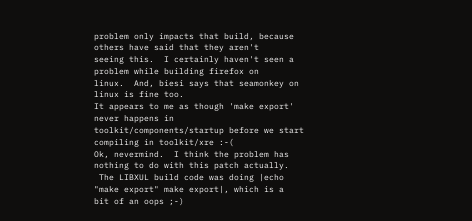problem only impacts that build, because others have said that they aren't
seeing this.  I certainly haven't seen a problem while building firefox on
linux.  And, biesi says that seamonkey on linux is fine too.
It appears to me as though 'make export' never happens in
toolkit/components/startup before we start compiling in toolkit/xre :-(
Ok, nevermind.  I think the problem has nothing to do with this patch actually.
 The LIBXUL build code was doing |echo "make export" make export|, which is a
bit of an oops ;-)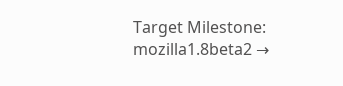Target Milestone: mozilla1.8beta2 →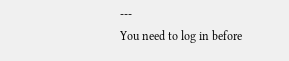---
You need to log in before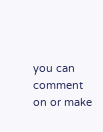you can comment on or make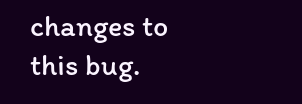changes to this bug.